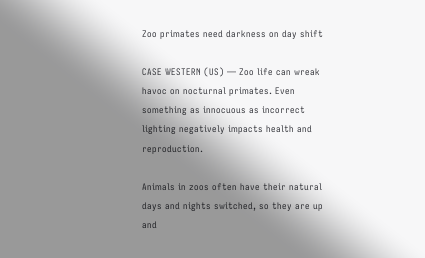Zoo primates need darkness on day shift

CASE WESTERN (US) — Zoo life can wreak havoc on nocturnal primates. Even something as innocuous as incorrect lighting negatively impacts health and reproduction.

Animals in zoos often have their natural days and nights switched, so they are up and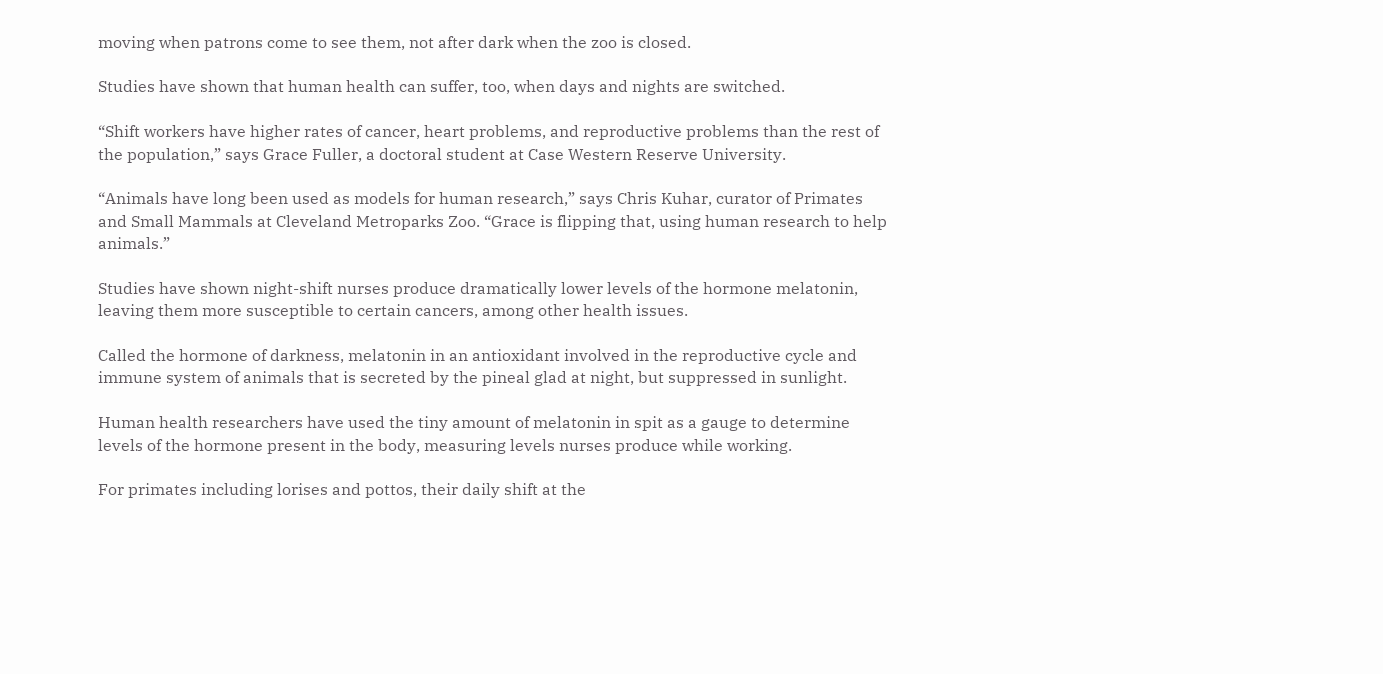moving when patrons come to see them, not after dark when the zoo is closed.

Studies have shown that human health can suffer, too, when days and nights are switched.

“Shift workers have higher rates of cancer, heart problems, and reproductive problems than the rest of the population,” says Grace Fuller, a doctoral student at Case Western Reserve University.

“Animals have long been used as models for human research,” says Chris Kuhar, curator of Primates and Small Mammals at Cleveland Metroparks Zoo. “Grace is flipping that, using human research to help animals.”

Studies have shown night-shift nurses produce dramatically lower levels of the hormone melatonin, leaving them more susceptible to certain cancers, among other health issues.

Called the hormone of darkness, melatonin in an antioxidant involved in the reproductive cycle and immune system of animals that is secreted by the pineal glad at night, but suppressed in sunlight.

Human health researchers have used the tiny amount of melatonin in spit as a gauge to determine levels of the hormone present in the body, measuring levels nurses produce while working.

For primates including lorises and pottos, their daily shift at the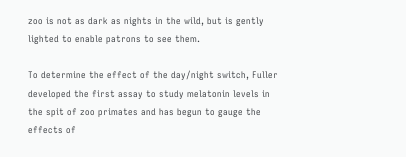zoo is not as dark as nights in the wild, but is gently lighted to enable patrons to see them.

To determine the effect of the day/night switch, Fuller developed the first assay to study melatonin levels in the spit of zoo primates and has begun to gauge the effects of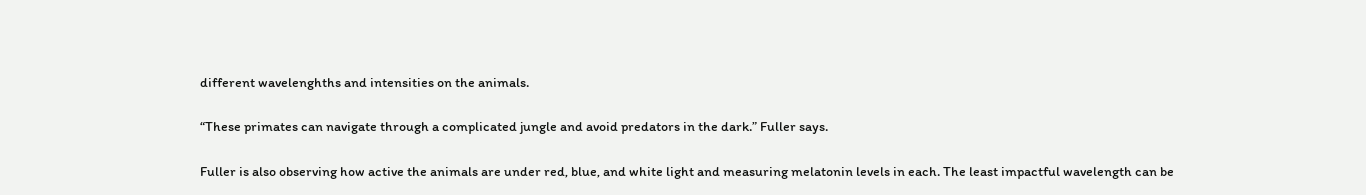different wavelenghths and intensities on the animals.

“These primates can navigate through a complicated jungle and avoid predators in the dark.” Fuller says.

Fuller is also observing how active the animals are under red, blue, and white light and measuring melatonin levels in each. The least impactful wavelength can be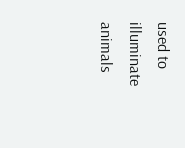used to illuminate animals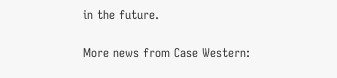in the future.

More news from Case Western: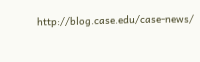http://blog.case.edu/case-news/